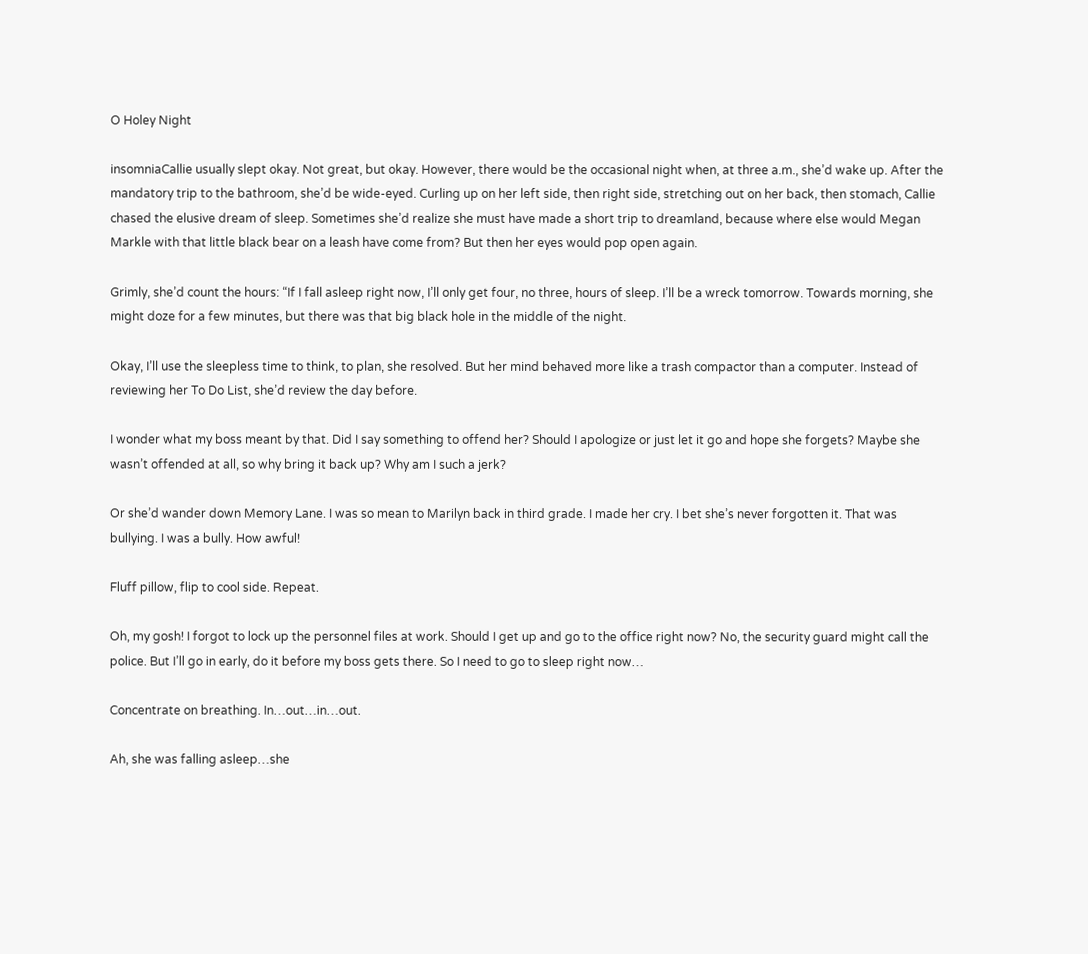O Holey Night

insomniaCallie usually slept okay. Not great, but okay. However, there would be the occasional night when, at three a.m., she’d wake up. After the mandatory trip to the bathroom, she’d be wide-eyed. Curling up on her left side, then right side, stretching out on her back, then stomach, Callie chased the elusive dream of sleep. Sometimes she’d realize she must have made a short trip to dreamland, because where else would Megan Markle with that little black bear on a leash have come from? But then her eyes would pop open again.

Grimly, she’d count the hours: “If I fall asleep right now, I’ll only get four, no three, hours of sleep. I’ll be a wreck tomorrow. Towards morning, she might doze for a few minutes, but there was that big black hole in the middle of the night.

Okay, I’ll use the sleepless time to think, to plan, she resolved. But her mind behaved more like a trash compactor than a computer. Instead of reviewing her To Do List, she’d review the day before.

I wonder what my boss meant by that. Did I say something to offend her? Should I apologize or just let it go and hope she forgets? Maybe she wasn’t offended at all, so why bring it back up? Why am I such a jerk?

Or she’d wander down Memory Lane. I was so mean to Marilyn back in third grade. I made her cry. I bet she’s never forgotten it. That was bullying. I was a bully. How awful!

Fluff pillow, flip to cool side. Repeat.

Oh, my gosh! I forgot to lock up the personnel files at work. Should I get up and go to the office right now? No, the security guard might call the police. But I’ll go in early, do it before my boss gets there. So I need to go to sleep right now…

Concentrate on breathing. In…out…in…out.

Ah, she was falling asleep…she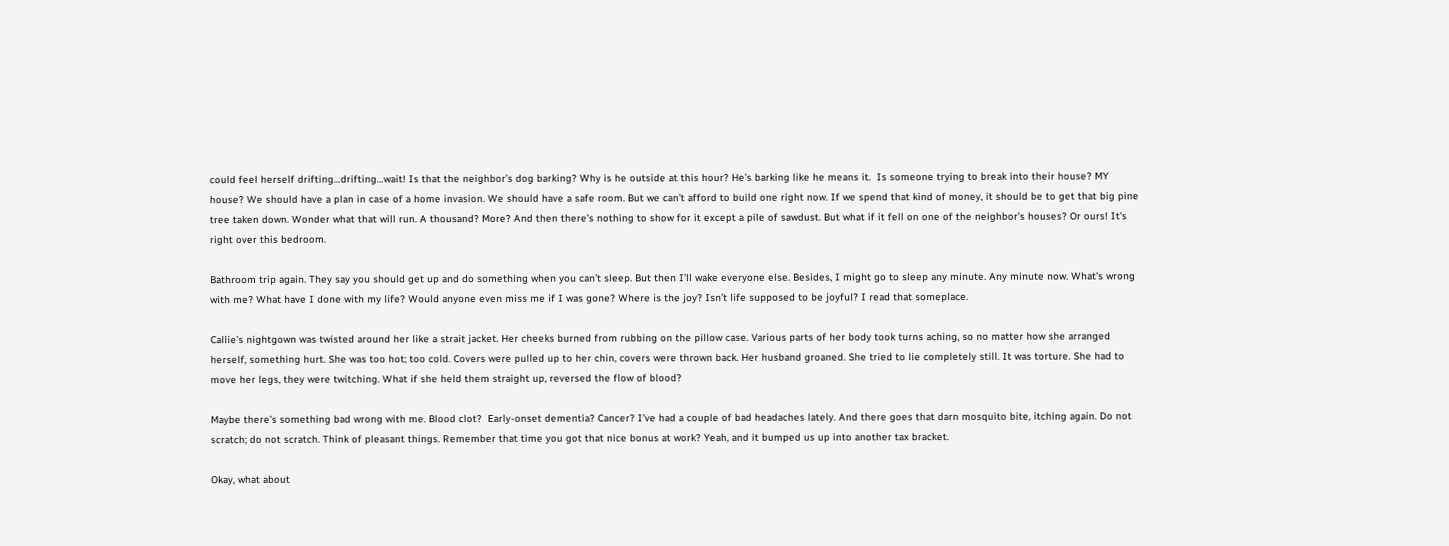could feel herself drifting…drifting…wait! Is that the neighbor’s dog barking? Why is he outside at this hour? He’s barking like he means it.  Is someone trying to break into their house? MY house? We should have a plan in case of a home invasion. We should have a safe room. But we can’t afford to build one right now. If we spend that kind of money, it should be to get that big pine tree taken down. Wonder what that will run. A thousand? More? And then there’s nothing to show for it except a pile of sawdust. But what if it fell on one of the neighbor’s houses? Or ours! It’s right over this bedroom.

Bathroom trip again. They say you should get up and do something when you can’t sleep. But then I’ll wake everyone else. Besides, I might go to sleep any minute. Any minute now. What’s wrong with me? What have I done with my life? Would anyone even miss me if I was gone? Where is the joy? Isn’t life supposed to be joyful? I read that someplace.

Callie’s nightgown was twisted around her like a strait jacket. Her cheeks burned from rubbing on the pillow case. Various parts of her body took turns aching, so no matter how she arranged herself, something hurt. She was too hot; too cold. Covers were pulled up to her chin, covers were thrown back. Her husband groaned. She tried to lie completely still. It was torture. She had to move her legs, they were twitching. What if she held them straight up, reversed the flow of blood?

Maybe there’s something bad wrong with me. Blood clot?  Early-onset dementia? Cancer? I’ve had a couple of bad headaches lately. And there goes that darn mosquito bite, itching again. Do not scratch; do not scratch. Think of pleasant things. Remember that time you got that nice bonus at work? Yeah, and it bumped us up into another tax bracket.

Okay, what about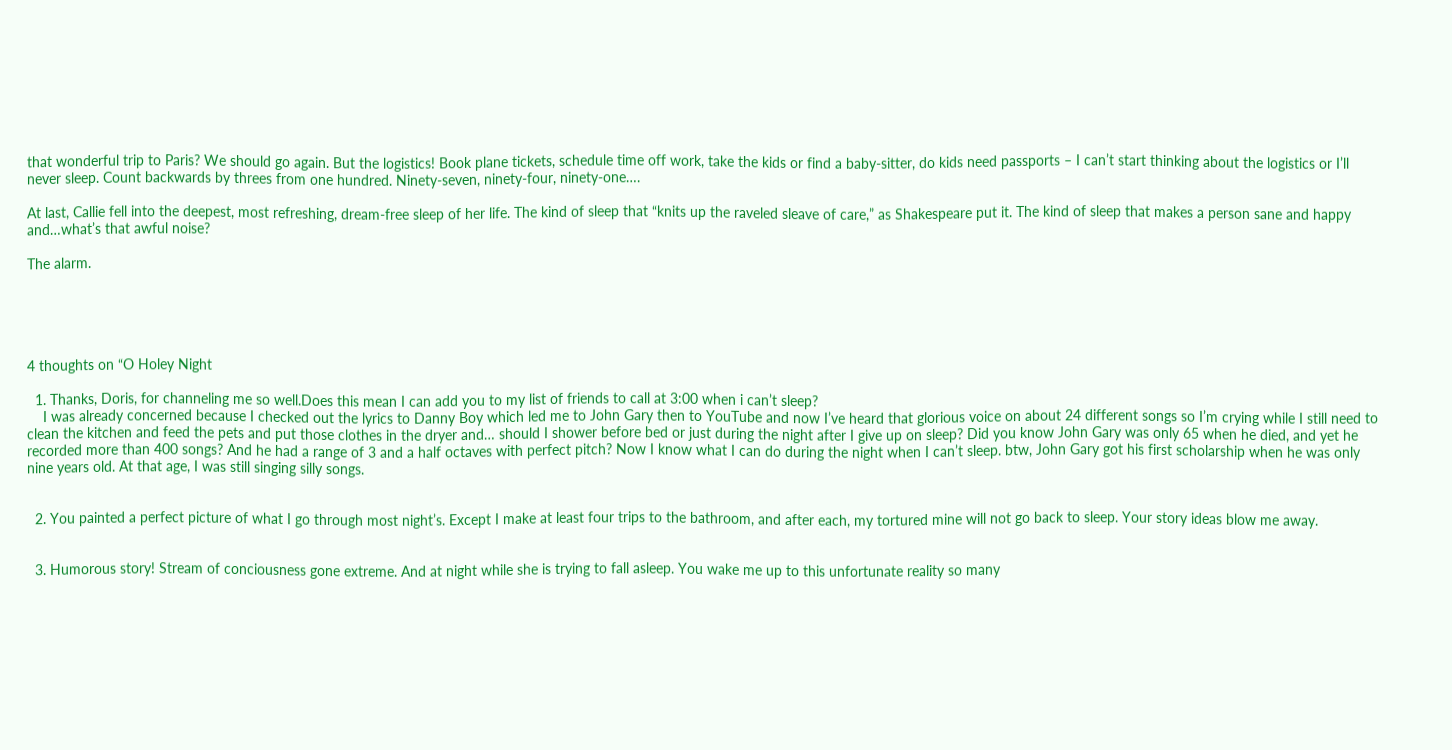that wonderful trip to Paris? We should go again. But the logistics! Book plane tickets, schedule time off work, take the kids or find a baby-sitter, do kids need passports – I can’t start thinking about the logistics or I’ll never sleep. Count backwards by threes from one hundred. Ninety-seven, ninety-four, ninety-one….

At last, Callie fell into the deepest, most refreshing, dream-free sleep of her life. The kind of sleep that “knits up the raveled sleave of care,” as Shakespeare put it. The kind of sleep that makes a person sane and happy and…what’s that awful noise?

The alarm.





4 thoughts on “O Holey Night

  1. Thanks, Doris, for channeling me so well.Does this mean I can add you to my list of friends to call at 3:00 when i can’t sleep?
    I was already concerned because I checked out the lyrics to Danny Boy which led me to John Gary then to YouTube and now I’ve heard that glorious voice on about 24 different songs so I’m crying while I still need to clean the kitchen and feed the pets and put those clothes in the dryer and… should I shower before bed or just during the night after I give up on sleep? Did you know John Gary was only 65 when he died, and yet he recorded more than 400 songs? And he had a range of 3 and a half octaves with perfect pitch? Now I know what I can do during the night when I can’t sleep. btw, John Gary got his first scholarship when he was only nine years old. At that age, I was still singing silly songs.


  2. You painted a perfect picture of what I go through most night’s. Except I make at least four trips to the bathroom, and after each, my tortured mine will not go back to sleep. Your story ideas blow me away.


  3. Humorous story! Stream of conciousness gone extreme. And at night while she is trying to fall asleep. You wake me up to this unfortunate reality so many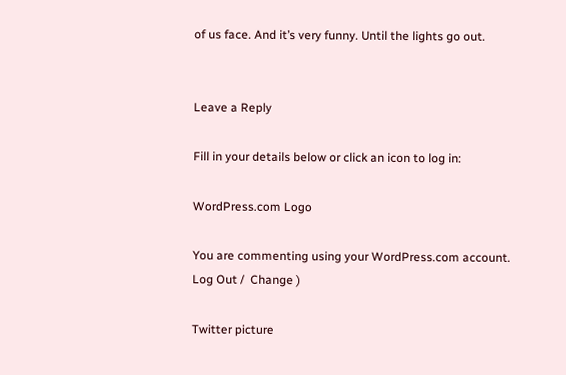of us face. And it’s very funny. Until the lights go out.


Leave a Reply

Fill in your details below or click an icon to log in:

WordPress.com Logo

You are commenting using your WordPress.com account. Log Out /  Change )

Twitter picture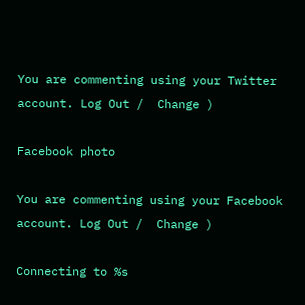You are commenting using your Twitter account. Log Out /  Change )

Facebook photo

You are commenting using your Facebook account. Log Out /  Change )

Connecting to %s